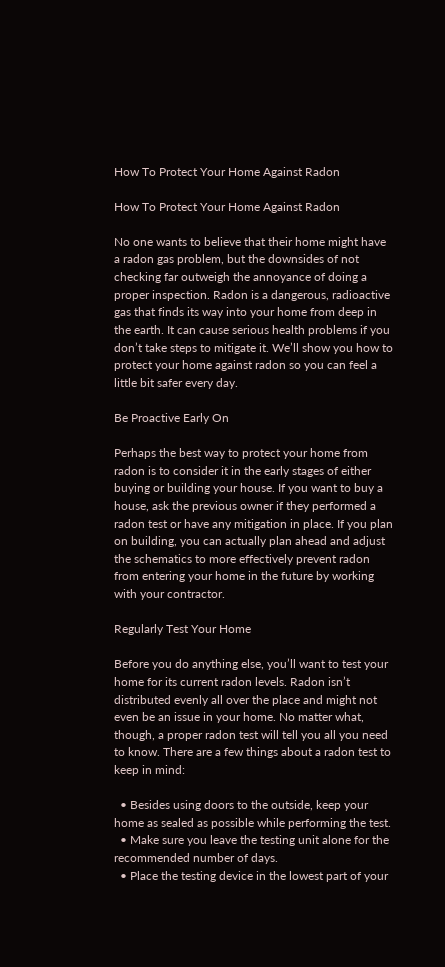How To Protect Your Home Against Radon

How To Protect Your Home Against Radon

No one wants to believe that their home might have a radon gas problem, but the downsides of not checking far outweigh the annoyance of doing a proper inspection. Radon is a dangerous, radioactive gas that finds its way into your home from deep in the earth. It can cause serious health problems if you don’t take steps to mitigate it. We’ll show you how to protect your home against radon so you can feel a little bit safer every day.

Be Proactive Early On

Perhaps the best way to protect your home from radon is to consider it in the early stages of either buying or building your house. If you want to buy a house, ask the previous owner if they performed a radon test or have any mitigation in place. If you plan on building, you can actually plan ahead and adjust the schematics to more effectively prevent radon from entering your home in the future by working with your contractor.

Regularly Test Your Home

Before you do anything else, you’ll want to test your home for its current radon levels. Radon isn’t distributed evenly all over the place and might not even be an issue in your home. No matter what, though, a proper radon test will tell you all you need to know. There are a few things about a radon test to keep in mind:

  • Besides using doors to the outside, keep your home as sealed as possible while performing the test.
  • Make sure you leave the testing unit alone for the recommended number of days.
  • Place the testing device in the lowest part of your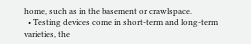home, such as in the basement or crawlspace.
  • Testing devices come in short-term and long-term varieties, the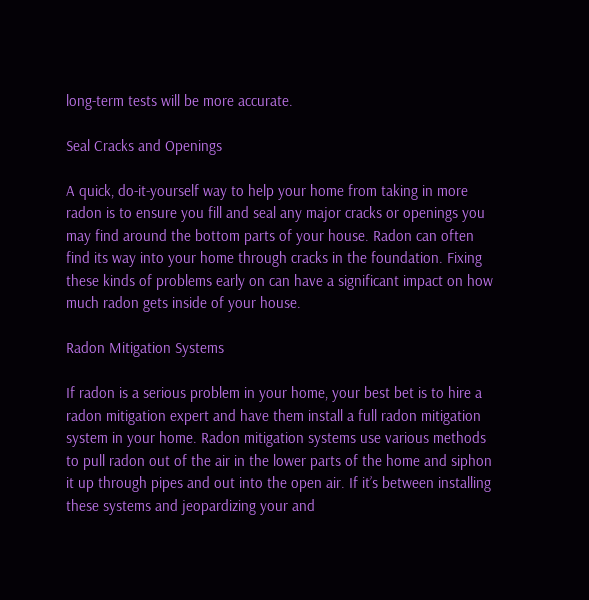long-term tests will be more accurate.

Seal Cracks and Openings

A quick, do-it-yourself way to help your home from taking in more radon is to ensure you fill and seal any major cracks or openings you may find around the bottom parts of your house. Radon can often find its way into your home through cracks in the foundation. Fixing these kinds of problems early on can have a significant impact on how much radon gets inside of your house.

Radon Mitigation Systems

If radon is a serious problem in your home, your best bet is to hire a radon mitigation expert and have them install a full radon mitigation system in your home. Radon mitigation systems use various methods to pull radon out of the air in the lower parts of the home and siphon it up through pipes and out into the open air. If it’s between installing these systems and jeopardizing your and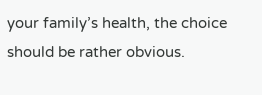your family’s health, the choice should be rather obvious.